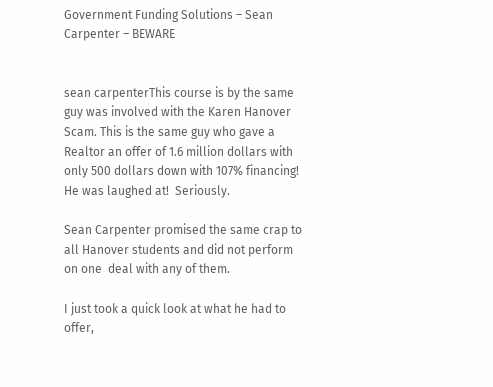Government Funding Solutions – Sean Carpenter – BEWARE


sean carpenterThis course is by the same guy was involved with the Karen Hanover Scam. This is the same guy who gave a Realtor an offer of 1.6 million dollars with only 500 dollars down with 107% financing! He was laughed at!  Seriously.

Sean Carpenter promised the same crap to all Hanover students and did not perform on one  deal with any of them.

I just took a quick look at what he had to offer,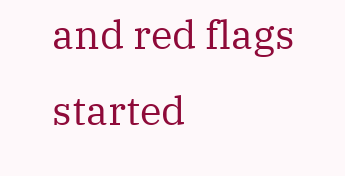and red flags started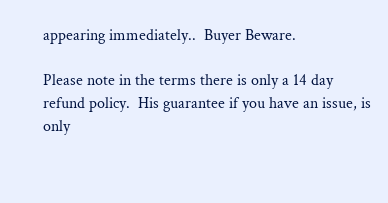appearing immediately..  Buyer Beware.

Please note in the terms there is only a 14 day refund policy.  His guarantee if you have an issue, is only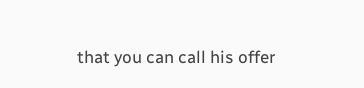that you can call his offer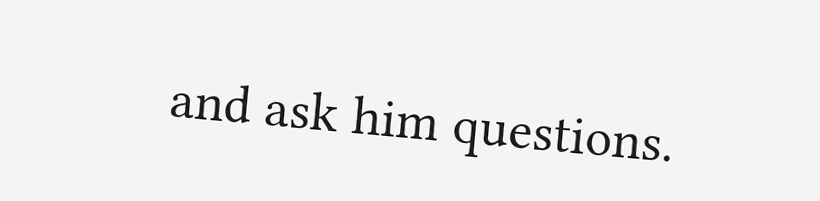and ask him questions.